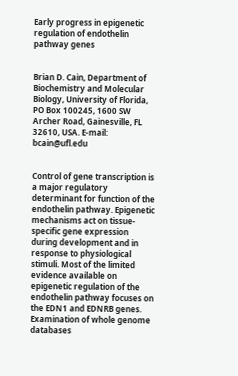Early progress in epigenetic regulation of endothelin pathway genes


Brian D. Cain, Department of Biochemistry and Molecular Biology, University of Florida, PO Box 100245, 1600 SW Archer Road, Gainesville, FL 32610, USA. E-mail: bcain@ufl.edu


Control of gene transcription is a major regulatory determinant for function of the endothelin pathway. Epigenetic mechanisms act on tissue-specific gene expression during development and in response to physiological stimuli. Most of the limited evidence available on epigenetic regulation of the endothelin pathway focuses on the EDN1 and EDNRB genes. Examination of whole genome databases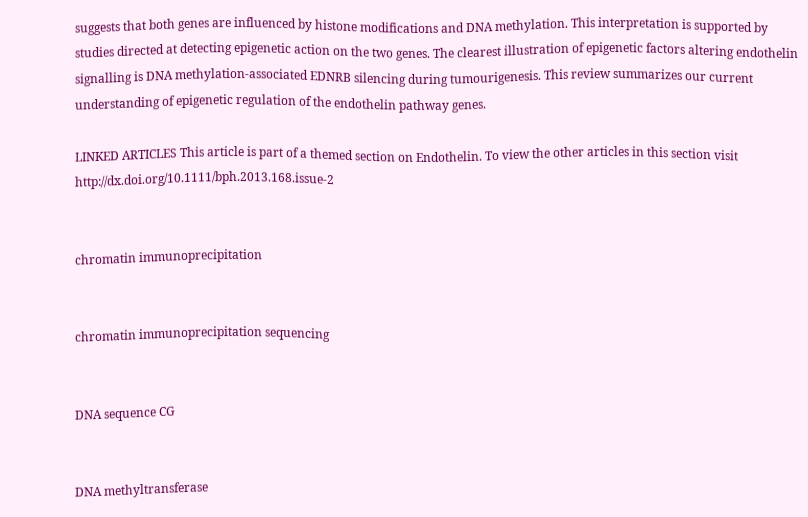suggests that both genes are influenced by histone modifications and DNA methylation. This interpretation is supported by studies directed at detecting epigenetic action on the two genes. The clearest illustration of epigenetic factors altering endothelin signalling is DNA methylation-associated EDNRB silencing during tumourigenesis. This review summarizes our current understanding of epigenetic regulation of the endothelin pathway genes.

LINKED ARTICLES This article is part of a themed section on Endothelin. To view the other articles in this section visit http://dx.doi.org/10.1111/bph.2013.168.issue-2


chromatin immunoprecipitation


chromatin immunoprecipitation sequencing


DNA sequence CG


DNA methyltransferase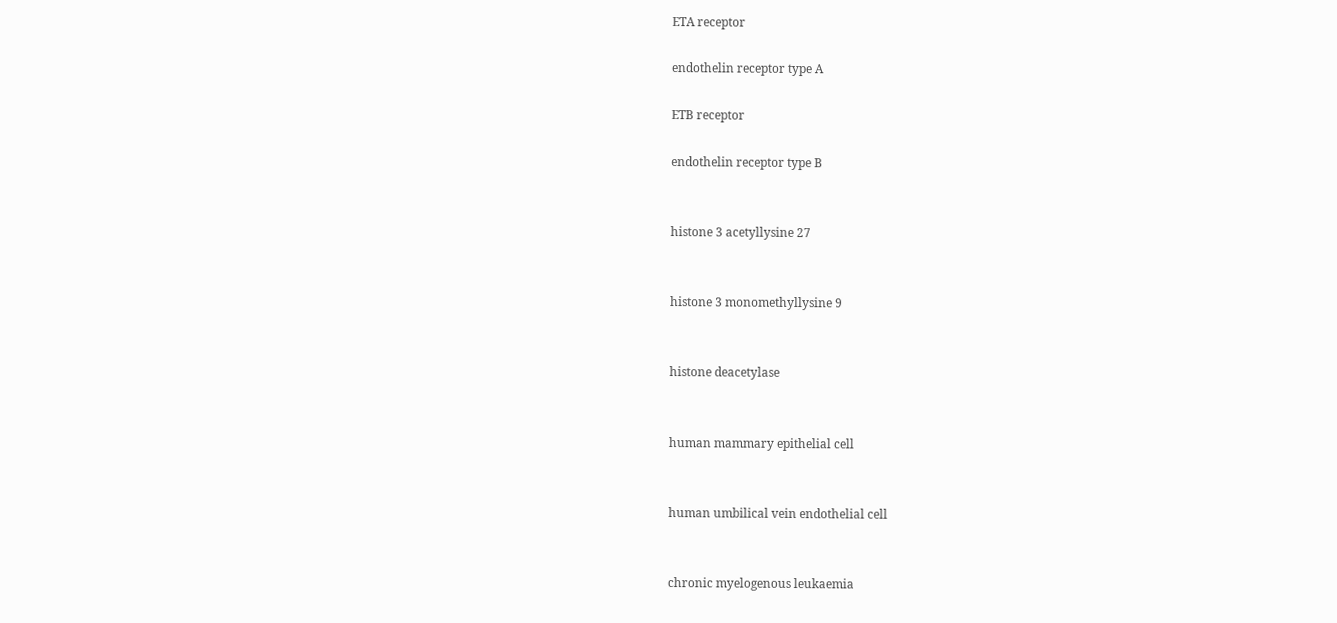ETA receptor

endothelin receptor type A

ETB receptor

endothelin receptor type B


histone 3 acetyllysine 27


histone 3 monomethyllysine 9


histone deacetylase


human mammary epithelial cell


human umbilical vein endothelial cell


chronic myelogenous leukaemia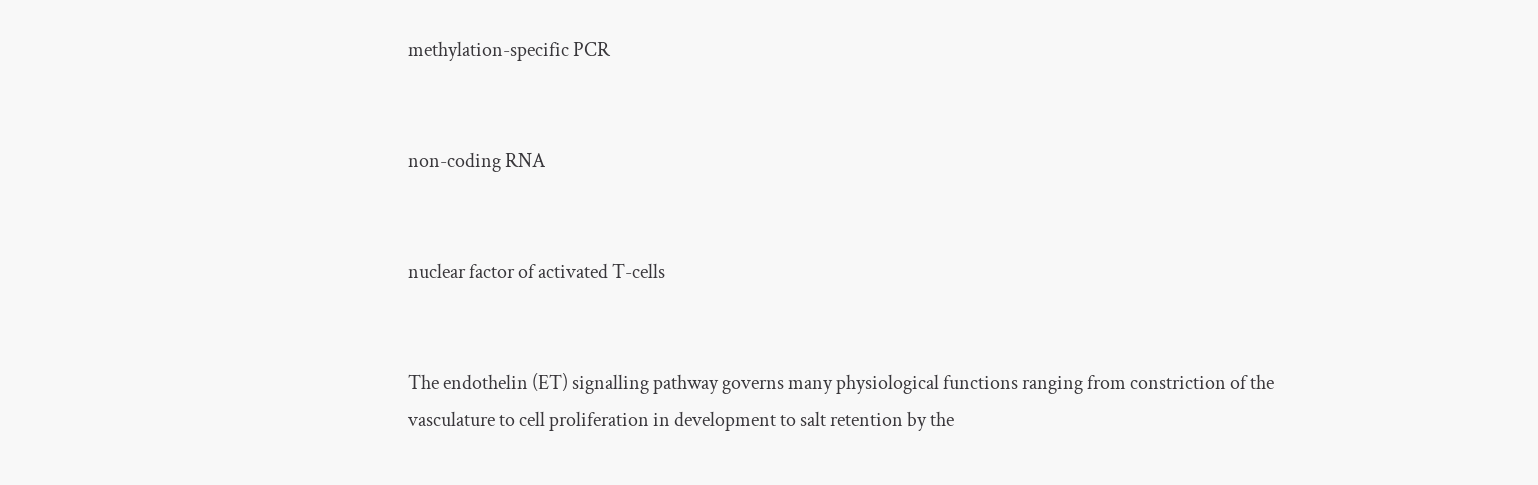methylation-specific PCR


non-coding RNA


nuclear factor of activated T-cells


The endothelin (ET) signalling pathway governs many physiological functions ranging from constriction of the vasculature to cell proliferation in development to salt retention by the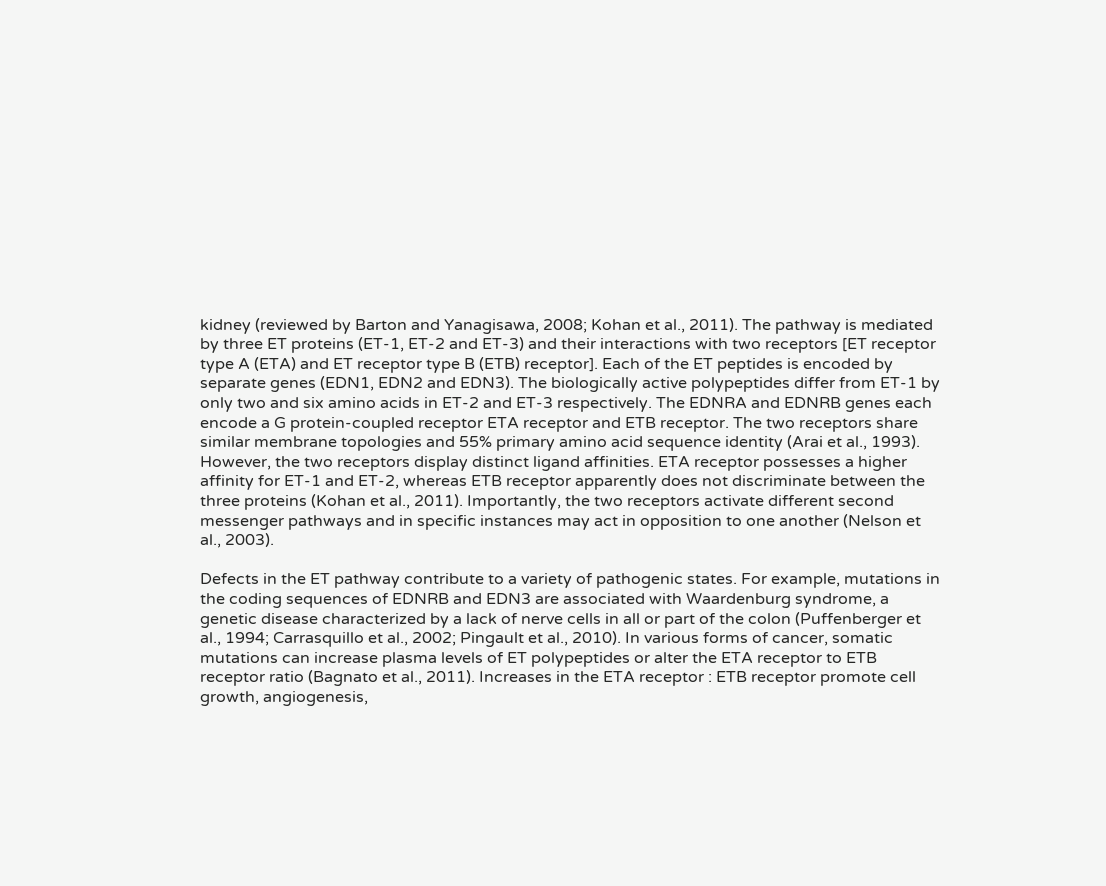kidney (reviewed by Barton and Yanagisawa, 2008; Kohan et al., 2011). The pathway is mediated by three ET proteins (ET-1, ET-2 and ET-3) and their interactions with two receptors [ET receptor type A (ETA) and ET receptor type B (ETB) receptor]. Each of the ET peptides is encoded by separate genes (EDN1, EDN2 and EDN3). The biologically active polypeptides differ from ET-1 by only two and six amino acids in ET-2 and ET-3 respectively. The EDNRA and EDNRB genes each encode a G protein-coupled receptor ETA receptor and ETB receptor. The two receptors share similar membrane topologies and 55% primary amino acid sequence identity (Arai et al., 1993). However, the two receptors display distinct ligand affinities. ETA receptor possesses a higher affinity for ET-1 and ET-2, whereas ETB receptor apparently does not discriminate between the three proteins (Kohan et al., 2011). Importantly, the two receptors activate different second messenger pathways and in specific instances may act in opposition to one another (Nelson et al., 2003).

Defects in the ET pathway contribute to a variety of pathogenic states. For example, mutations in the coding sequences of EDNRB and EDN3 are associated with Waardenburg syndrome, a genetic disease characterized by a lack of nerve cells in all or part of the colon (Puffenberger et al., 1994; Carrasquillo et al., 2002; Pingault et al., 2010). In various forms of cancer, somatic mutations can increase plasma levels of ET polypeptides or alter the ETA receptor to ETB receptor ratio (Bagnato et al., 2011). Increases in the ETA receptor : ETB receptor promote cell growth, angiogenesis,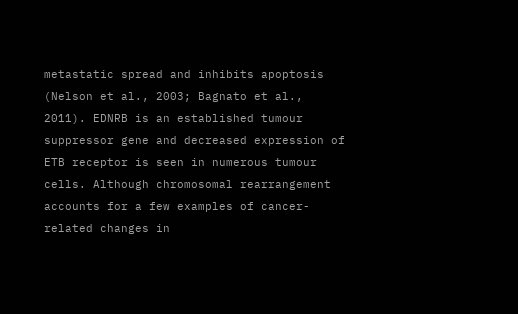metastatic spread and inhibits apoptosis (Nelson et al., 2003; Bagnato et al., 2011). EDNRB is an established tumour suppressor gene and decreased expression of ETB receptor is seen in numerous tumour cells. Although chromosomal rearrangement accounts for a few examples of cancer-related changes in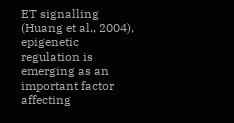ET signalling (Huang et al., 2004), epigenetic regulation is emerging as an important factor affecting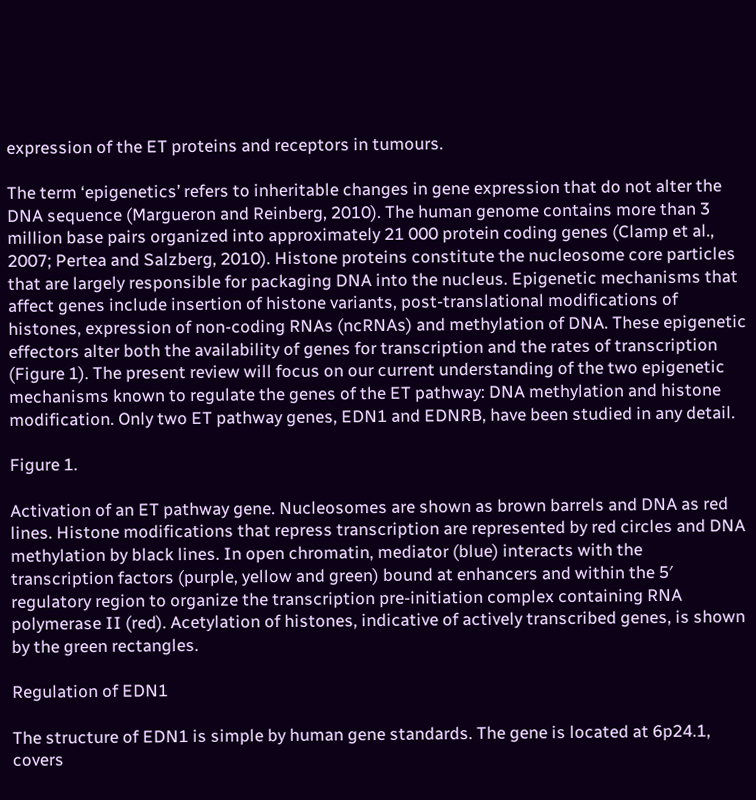expression of the ET proteins and receptors in tumours.

The term ‘epigenetics’ refers to inheritable changes in gene expression that do not alter the DNA sequence (Margueron and Reinberg, 2010). The human genome contains more than 3 million base pairs organized into approximately 21 000 protein coding genes (Clamp et al., 2007; Pertea and Salzberg, 2010). Histone proteins constitute the nucleosome core particles that are largely responsible for packaging DNA into the nucleus. Epigenetic mechanisms that affect genes include insertion of histone variants, post-translational modifications of histones, expression of non-coding RNAs (ncRNAs) and methylation of DNA. These epigenetic effectors alter both the availability of genes for transcription and the rates of transcription (Figure 1). The present review will focus on our current understanding of the two epigenetic mechanisms known to regulate the genes of the ET pathway: DNA methylation and histone modification. Only two ET pathway genes, EDN1 and EDNRB, have been studied in any detail.

Figure 1.

Activation of an ET pathway gene. Nucleosomes are shown as brown barrels and DNA as red lines. Histone modifications that repress transcription are represented by red circles and DNA methylation by black lines. In open chromatin, mediator (blue) interacts with the transcription factors (purple, yellow and green) bound at enhancers and within the 5′ regulatory region to organize the transcription pre-initiation complex containing RNA polymerase II (red). Acetylation of histones, indicative of actively transcribed genes, is shown by the green rectangles.

Regulation of EDN1

The structure of EDN1 is simple by human gene standards. The gene is located at 6p24.1, covers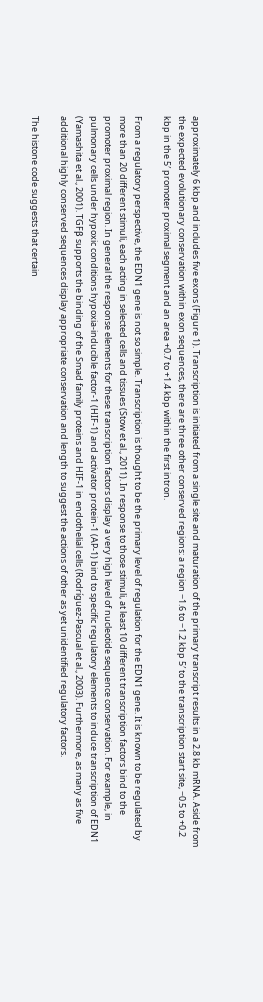approximately 6 kbp and includes five exons (Figure 1). Transcription is initiated from a single site and maturation of the primary transcript results in a 2.8 kb mRNA. Aside from the expected evolutionary conservation within exon sequences, there are three other conserved regions: a region −1.6 to −1.2 kbp 5′ to the transcription start site, −0.5 to +0.2 kbp in the 5′ promoter proximal segment and an area +0.7 to +1.4 kbp within the first intron.

From a regulatory perspective, the EDN1 gene is not so simple. Transcription is thought to be the primary level of regulation for the EDN1 gene. It is known to be regulated by more than 20 different stimuli, each acting in selected cells and tissues (Stow et al., 2011). In response to those stimuli, at least 10 different transcription factors bind to the promoter proximal region. In general the response elements for these transcription factors display a very high level of nucleotide sequence conservation. For example, in pulmonary cells under hypoxic conditions hypoxia-inducible factor-1 (HIF-1) and activator protein-1 (AP-1) bind to specific regulatory elements to induce transcription of EDN1 (Yamashita et al., 2001). TGFβ supports the binding of the Smad family proteins and HIF-1 in endothelial cells (Rodríguez-Pascual et al., 2003). Furthermore, as many as five additional highly conserved sequences display appropriate conservation and length to suggest the actions of other as yet unidentified regulatory factors.

The histone code suggests that certain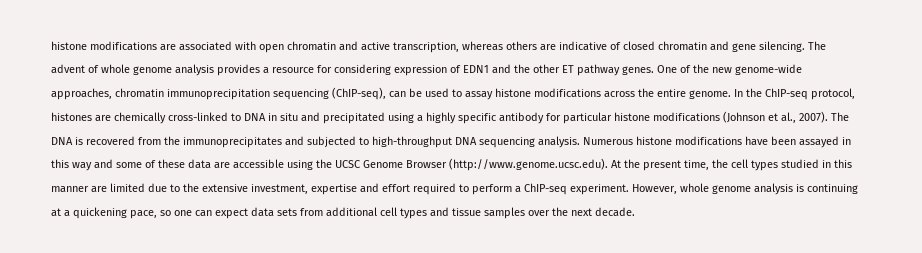histone modifications are associated with open chromatin and active transcription, whereas others are indicative of closed chromatin and gene silencing. The advent of whole genome analysis provides a resource for considering expression of EDN1 and the other ET pathway genes. One of the new genome-wide approaches, chromatin immunoprecipitation sequencing (ChIP-seq), can be used to assay histone modifications across the entire genome. In the ChIP-seq protocol, histones are chemically cross-linked to DNA in situ and precipitated using a highly specific antibody for particular histone modifications (Johnson et al., 2007). The DNA is recovered from the immunoprecipitates and subjected to high-throughput DNA sequencing analysis. Numerous histone modifications have been assayed in this way and some of these data are accessible using the UCSC Genome Browser (http://www.genome.ucsc.edu). At the present time, the cell types studied in this manner are limited due to the extensive investment, expertise and effort required to perform a ChIP-seq experiment. However, whole genome analysis is continuing at a quickening pace, so one can expect data sets from additional cell types and tissue samples over the next decade.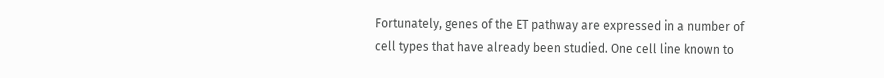Fortunately, genes of the ET pathway are expressed in a number of cell types that have already been studied. One cell line known to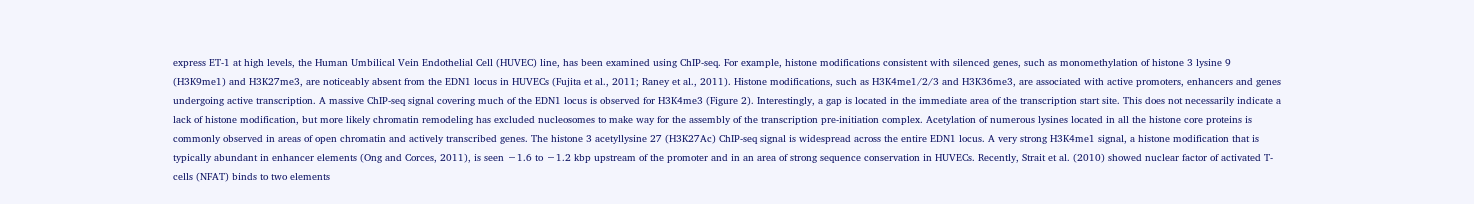express ET-1 at high levels, the Human Umbilical Vein Endothelial Cell (HUVEC) line, has been examined using ChIP-seq. For example, histone modifications consistent with silenced genes, such as monomethylation of histone 3 lysine 9 (H3K9me1) and H3K27me3, are noticeably absent from the EDN1 locus in HUVECs (Fujita et al., 2011; Raney et al., 2011). Histone modifications, such as H3K4me1/2/3 and H3K36me3, are associated with active promoters, enhancers and genes undergoing active transcription. A massive ChIP-seq signal covering much of the EDN1 locus is observed for H3K4me3 (Figure 2). Interestingly, a gap is located in the immediate area of the transcription start site. This does not necessarily indicate a lack of histone modification, but more likely chromatin remodeling has excluded nucleosomes to make way for the assembly of the transcription pre-initiation complex. Acetylation of numerous lysines located in all the histone core proteins is commonly observed in areas of open chromatin and actively transcribed genes. The histone 3 acetyllysine 27 (H3K27Ac) ChIP-seq signal is widespread across the entire EDN1 locus. A very strong H3K4me1 signal, a histone modification that is typically abundant in enhancer elements (Ong and Corces, 2011), is seen −1.6 to −1.2 kbp upstream of the promoter and in an area of strong sequence conservation in HUVECs. Recently, Strait et al. (2010) showed nuclear factor of activated T-cells (NFAT) binds to two elements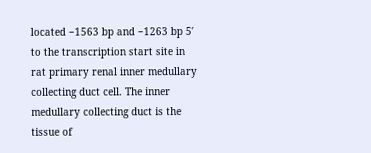located −1563 bp and −1263 bp 5′ to the transcription start site in rat primary renal inner medullary collecting duct cell. The inner medullary collecting duct is the tissue of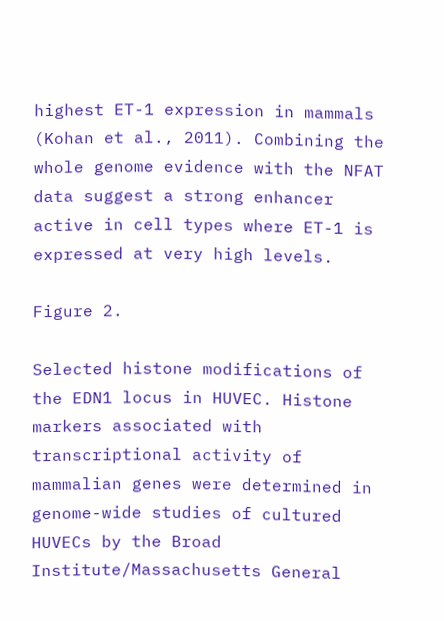highest ET-1 expression in mammals (Kohan et al., 2011). Combining the whole genome evidence with the NFAT data suggest a strong enhancer active in cell types where ET-1 is expressed at very high levels.

Figure 2.

Selected histone modifications of the EDN1 locus in HUVEC. Histone markers associated with transcriptional activity of mammalian genes were determined in genome-wide studies of cultured HUVECs by the Broad Institute/Massachusetts General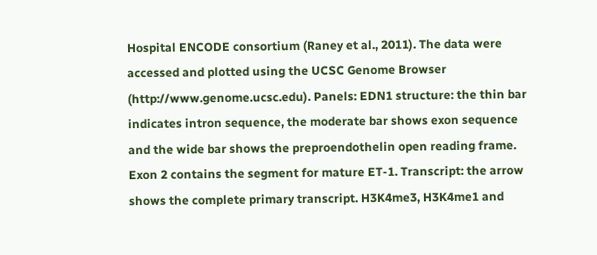Hospital ENCODE consortium (Raney et al., 2011). The data were accessed and plotted using the UCSC Genome Browser (http://www.genome.ucsc.edu). Panels: EDN1 structure: the thin bar indicates intron sequence, the moderate bar shows exon sequence and the wide bar shows the preproendothelin open reading frame. Exon 2 contains the segment for mature ET-1. Transcript: the arrow shows the complete primary transcript. H3K4me3, H3K4me1 and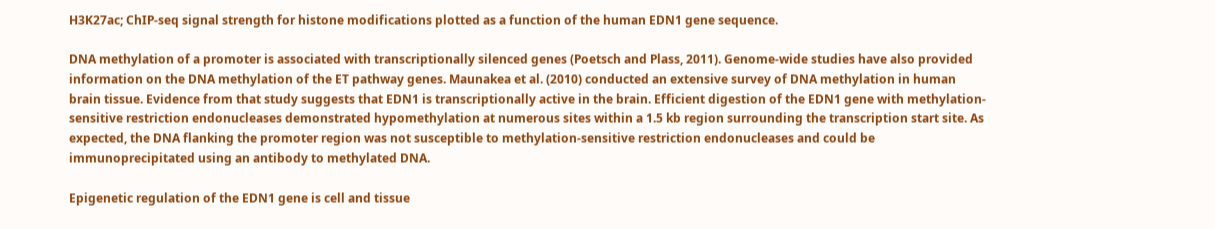H3K27ac; ChIP-seq signal strength for histone modifications plotted as a function of the human EDN1 gene sequence.

DNA methylation of a promoter is associated with transcriptionally silenced genes (Poetsch and Plass, 2011). Genome-wide studies have also provided information on the DNA methylation of the ET pathway genes. Maunakea et al. (2010) conducted an extensive survey of DNA methylation in human brain tissue. Evidence from that study suggests that EDN1 is transcriptionally active in the brain. Efficient digestion of the EDN1 gene with methylation-sensitive restriction endonucleases demonstrated hypomethylation at numerous sites within a 1.5 kb region surrounding the transcription start site. As expected, the DNA flanking the promoter region was not susceptible to methylation-sensitive restriction endonucleases and could be immunoprecipitated using an antibody to methylated DNA.

Epigenetic regulation of the EDN1 gene is cell and tissue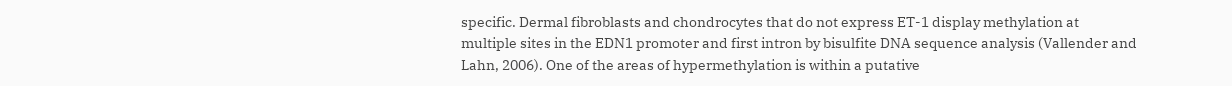specific. Dermal fibroblasts and chondrocytes that do not express ET-1 display methylation at multiple sites in the EDN1 promoter and first intron by bisulfite DNA sequence analysis (Vallender and Lahn, 2006). One of the areas of hypermethylation is within a putative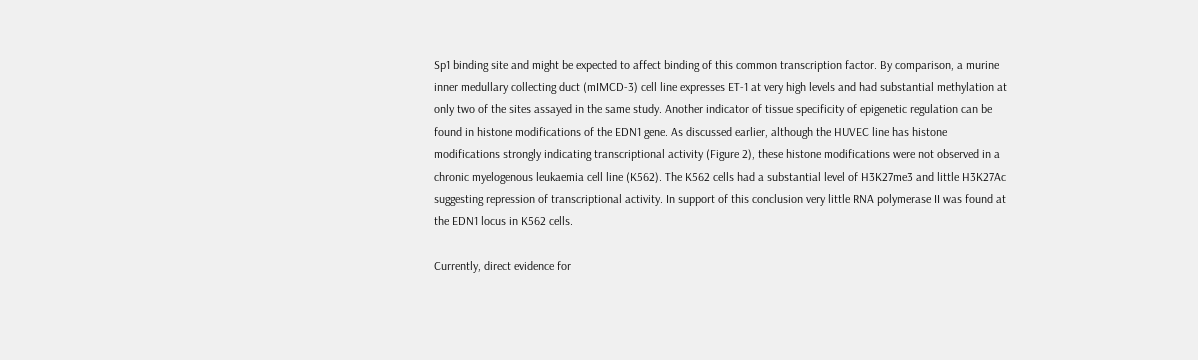Sp1 binding site and might be expected to affect binding of this common transcription factor. By comparison, a murine inner medullary collecting duct (mIMCD-3) cell line expresses ET-1 at very high levels and had substantial methylation at only two of the sites assayed in the same study. Another indicator of tissue specificity of epigenetic regulation can be found in histone modifications of the EDN1 gene. As discussed earlier, although the HUVEC line has histone modifications strongly indicating transcriptional activity (Figure 2), these histone modifications were not observed in a chronic myelogenous leukaemia cell line (K562). The K562 cells had a substantial level of H3K27me3 and little H3K27Ac suggesting repression of transcriptional activity. In support of this conclusion very little RNA polymerase II was found at the EDN1 locus in K562 cells.

Currently, direct evidence for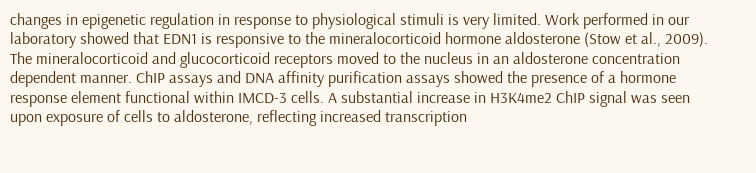changes in epigenetic regulation in response to physiological stimuli is very limited. Work performed in our laboratory showed that EDN1 is responsive to the mineralocorticoid hormone aldosterone (Stow et al., 2009). The mineralocorticoid and glucocorticoid receptors moved to the nucleus in an aldosterone concentration dependent manner. ChIP assays and DNA affinity purification assays showed the presence of a hormone response element functional within IMCD-3 cells. A substantial increase in H3K4me2 ChIP signal was seen upon exposure of cells to aldosterone, reflecting increased transcription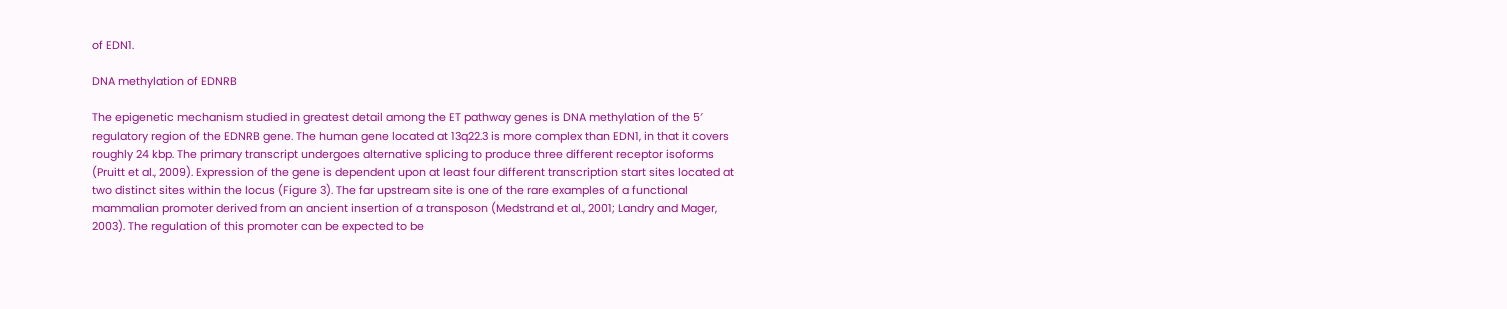of EDN1.

DNA methylation of EDNRB

The epigenetic mechanism studied in greatest detail among the ET pathway genes is DNA methylation of the 5′ regulatory region of the EDNRB gene. The human gene located at 13q22.3 is more complex than EDN1, in that it covers roughly 24 kbp. The primary transcript undergoes alternative splicing to produce three different receptor isoforms (Pruitt et al., 2009). Expression of the gene is dependent upon at least four different transcription start sites located at two distinct sites within the locus (Figure 3). The far upstream site is one of the rare examples of a functional mammalian promoter derived from an ancient insertion of a transposon (Medstrand et al., 2001; Landry and Mager, 2003). The regulation of this promoter can be expected to be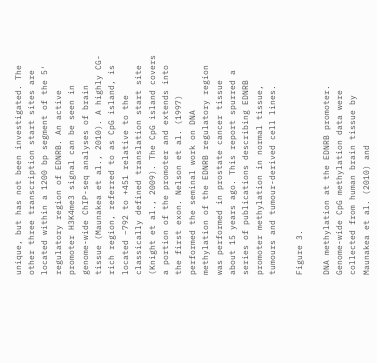unique, but has not been investigated. The other three transcription start sites are located within a 1200 bp segment of the 5′ regulatory region of EDNRB. An active promoter H3K4me3 signal can be seen in genome-wide ChIP-seq analyses of brain tissue (Maunakea et al., 2010). A highly CG-rich region, referred to as CpG island, is located −792 to +451 relative to the classically defined translation start site (Knight et al., 2009). The CpG island covers a portion of the promoter and extends into the first exon. Nelson et al. (1997) performed the seminal work on DNA methylation of the EDNRB regulatory region was performed in prostate cancer tissue about 15 years ago. This report spurred a series of publications describing EDNRB promoter methylation in normal tissue, tumours and tumour-derived cell lines.

Figure 3.

DNA methylation at the EDNRB promoter. Genome-wide CpG methylation data were collected from human brain tissue by Maunakea et al. (2010) and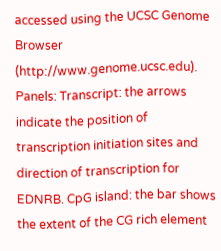accessed using the UCSC Genome Browser (http://www.genome.ucsc.edu). Panels: Transcript: the arrows indicate the position of transcription initiation sites and direction of transcription for EDNRB. CpG island: the bar shows the extent of the CG rich element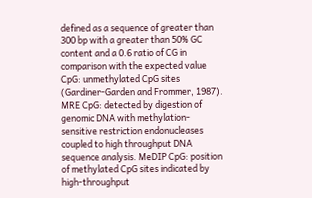defined as a sequence of greater than 300 bp with a greater than 50% GC content and a 0.6 ratio of CG in comparison with the expected value CpG: unmethylated CpG sites (Gardiner-Garden and Frommer, 1987). MRE CpG: detected by digestion of genomic DNA with methylation-sensitive restriction endonucleases coupled to high throughput DNA sequence analysis. MeDIP CpG: position of methylated CpG sites indicated by high-throughput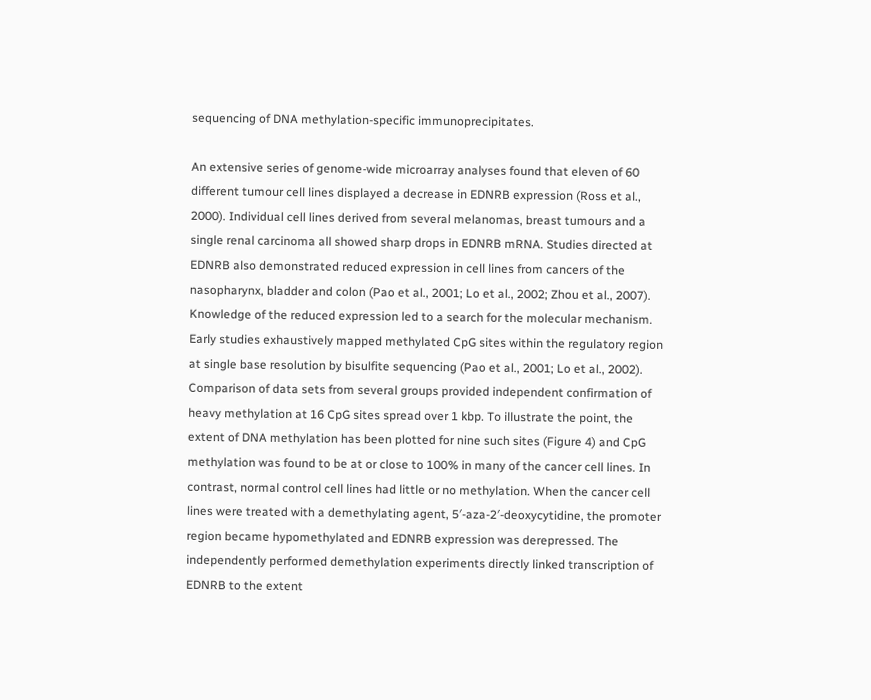sequencing of DNA methylation-specific immunoprecipitates.

An extensive series of genome-wide microarray analyses found that eleven of 60 different tumour cell lines displayed a decrease in EDNRB expression (Ross et al., 2000). Individual cell lines derived from several melanomas, breast tumours and a single renal carcinoma all showed sharp drops in EDNRB mRNA. Studies directed at EDNRB also demonstrated reduced expression in cell lines from cancers of the nasopharynx, bladder and colon (Pao et al., 2001; Lo et al., 2002; Zhou et al., 2007). Knowledge of the reduced expression led to a search for the molecular mechanism. Early studies exhaustively mapped methylated CpG sites within the regulatory region at single base resolution by bisulfite sequencing (Pao et al., 2001; Lo et al., 2002). Comparison of data sets from several groups provided independent confirmation of heavy methylation at 16 CpG sites spread over 1 kbp. To illustrate the point, the extent of DNA methylation has been plotted for nine such sites (Figure 4) and CpG methylation was found to be at or close to 100% in many of the cancer cell lines. In contrast, normal control cell lines had little or no methylation. When the cancer cell lines were treated with a demethylating agent, 5′-aza-2′-deoxycytidine, the promoter region became hypomethylated and EDNRB expression was derepressed. The independently performed demethylation experiments directly linked transcription of EDNRB to the extent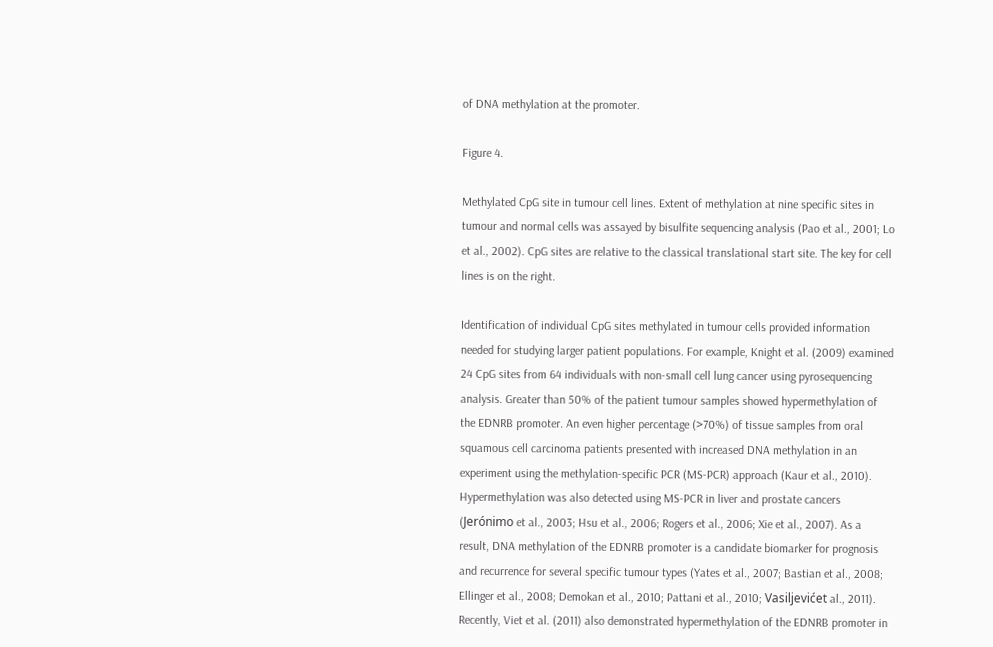of DNA methylation at the promoter.

Figure 4.

Methylated CpG site in tumour cell lines. Extent of methylation at nine specific sites in tumour and normal cells was assayed by bisulfite sequencing analysis (Pao et al., 2001; Lo et al., 2002). CpG sites are relative to the classical translational start site. The key for cell lines is on the right.

Identification of individual CpG sites methylated in tumour cells provided information needed for studying larger patient populations. For example, Knight et al. (2009) examined 24 CpG sites from 64 individuals with non-small cell lung cancer using pyrosequencing analysis. Greater than 50% of the patient tumour samples showed hypermethylation of the EDNRB promoter. An even higher percentage (>70%) of tissue samples from oral squamous cell carcinoma patients presented with increased DNA methylation in an experiment using the methylation-specific PCR (MS-PCR) approach (Kaur et al., 2010). Hypermethylation was also detected using MS-PCR in liver and prostate cancers (Jerónimo et al., 2003; Hsu et al., 2006; Rogers et al., 2006; Xie et al., 2007). As a result, DNA methylation of the EDNRB promoter is a candidate biomarker for prognosis and recurrence for several specific tumour types (Yates et al., 2007; Bastian et al., 2008; Ellinger et al., 2008; Demokan et al., 2010; Pattani et al., 2010; Vasiljevićet al., 2011). Recently, Viet et al. (2011) also demonstrated hypermethylation of the EDNRB promoter in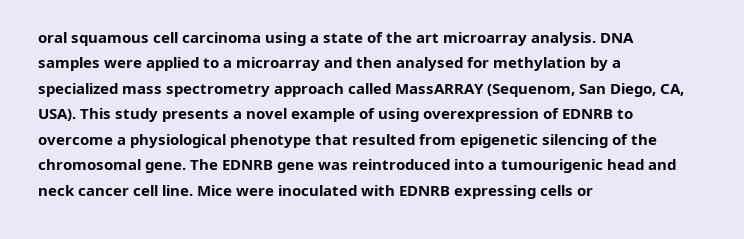oral squamous cell carcinoma using a state of the art microarray analysis. DNA samples were applied to a microarray and then analysed for methylation by a specialized mass spectrometry approach called MassARRAY (Sequenom, San Diego, CA, USA). This study presents a novel example of using overexpression of EDNRB to overcome a physiological phenotype that resulted from epigenetic silencing of the chromosomal gene. The EDNRB gene was reintroduced into a tumourigenic head and neck cancer cell line. Mice were inoculated with EDNRB expressing cells or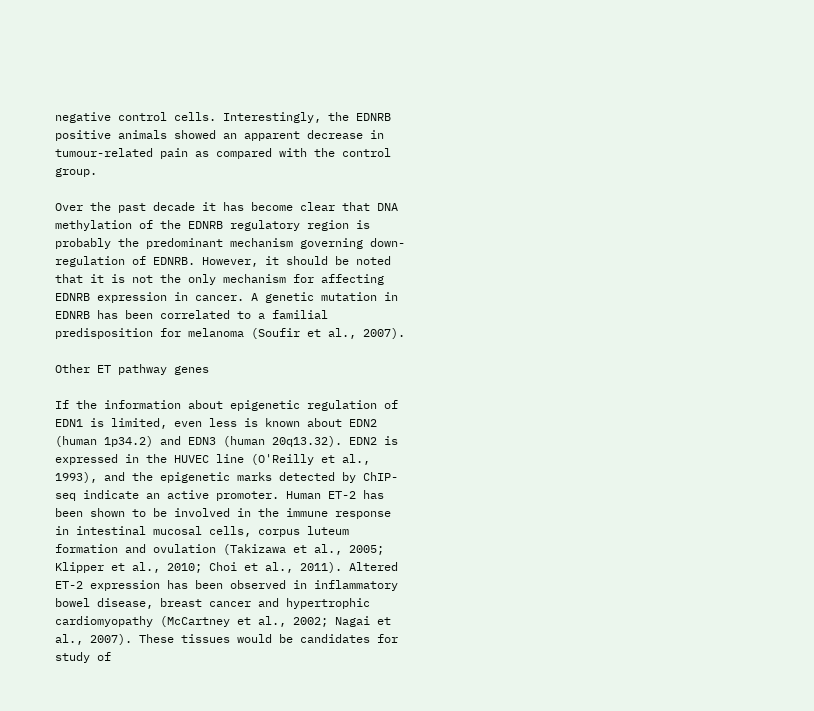negative control cells. Interestingly, the EDNRB positive animals showed an apparent decrease in tumour-related pain as compared with the control group.

Over the past decade it has become clear that DNA methylation of the EDNRB regulatory region is probably the predominant mechanism governing down-regulation of EDNRB. However, it should be noted that it is not the only mechanism for affecting EDNRB expression in cancer. A genetic mutation in EDNRB has been correlated to a familial predisposition for melanoma (Soufir et al., 2007).

Other ET pathway genes

If the information about epigenetic regulation of EDN1 is limited, even less is known about EDN2 (human 1p34.2) and EDN3 (human 20q13.32). EDN2 is expressed in the HUVEC line (O'Reilly et al., 1993), and the epigenetic marks detected by ChIP-seq indicate an active promoter. Human ET-2 has been shown to be involved in the immune response in intestinal mucosal cells, corpus luteum formation and ovulation (Takizawa et al., 2005; Klipper et al., 2010; Choi et al., 2011). Altered ET-2 expression has been observed in inflammatory bowel disease, breast cancer and hypertrophic cardiomyopathy (McCartney et al., 2002; Nagai et al., 2007). These tissues would be candidates for study of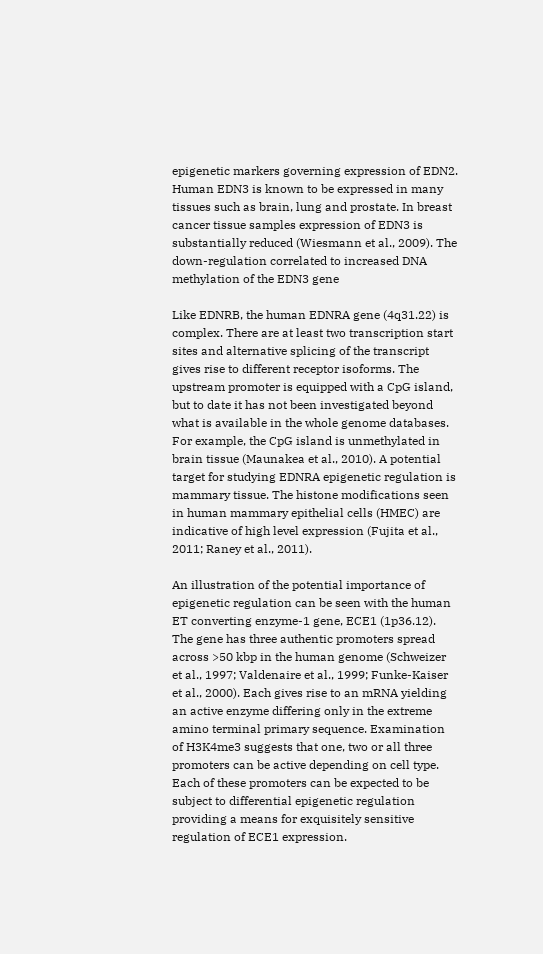epigenetic markers governing expression of EDN2. Human EDN3 is known to be expressed in many tissues such as brain, lung and prostate. In breast cancer tissue samples expression of EDN3 is substantially reduced (Wiesmann et al., 2009). The down-regulation correlated to increased DNA methylation of the EDN3 gene

Like EDNRB, the human EDNRA gene (4q31.22) is complex. There are at least two transcription start sites and alternative splicing of the transcript gives rise to different receptor isoforms. The upstream promoter is equipped with a CpG island, but to date it has not been investigated beyond what is available in the whole genome databases. For example, the CpG island is unmethylated in brain tissue (Maunakea et al., 2010). A potential target for studying EDNRA epigenetic regulation is mammary tissue. The histone modifications seen in human mammary epithelial cells (HMEC) are indicative of high level expression (Fujita et al., 2011; Raney et al., 2011).

An illustration of the potential importance of epigenetic regulation can be seen with the human ET converting enzyme-1 gene, ECE1 (1p36.12). The gene has three authentic promoters spread across >50 kbp in the human genome (Schweizer et al., 1997; Valdenaire et al., 1999; Funke-Kaiser et al., 2000). Each gives rise to an mRNA yielding an active enzyme differing only in the extreme amino terminal primary sequence. Examination of H3K4me3 suggests that one, two or all three promoters can be active depending on cell type. Each of these promoters can be expected to be subject to differential epigenetic regulation providing a means for exquisitely sensitive regulation of ECE1 expression.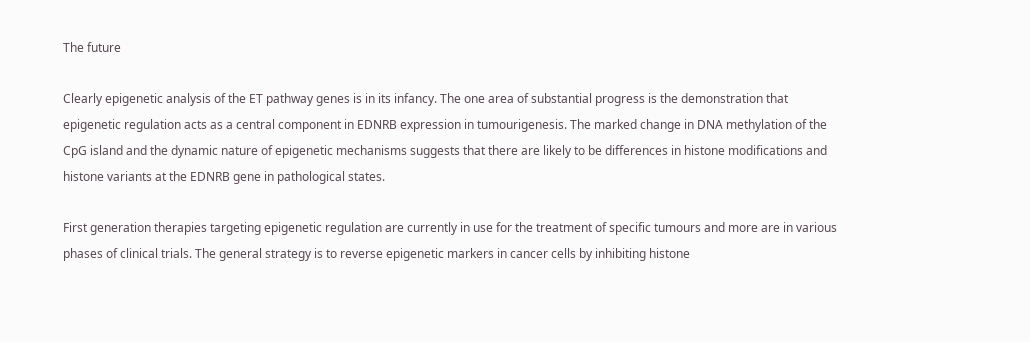The future

Clearly epigenetic analysis of the ET pathway genes is in its infancy. The one area of substantial progress is the demonstration that epigenetic regulation acts as a central component in EDNRB expression in tumourigenesis. The marked change in DNA methylation of the CpG island and the dynamic nature of epigenetic mechanisms suggests that there are likely to be differences in histone modifications and histone variants at the EDNRB gene in pathological states.

First generation therapies targeting epigenetic regulation are currently in use for the treatment of specific tumours and more are in various phases of clinical trials. The general strategy is to reverse epigenetic markers in cancer cells by inhibiting histone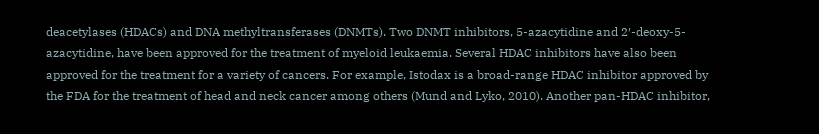deacetylases (HDACs) and DNA methyltransferases (DNMTs). Two DNMT inhibitors, 5-azacytidine and 2′-deoxy-5-azacytidine, have been approved for the treatment of myeloid leukaemia. Several HDAC inhibitors have also been approved for the treatment for a variety of cancers. For example, Istodax is a broad-range HDAC inhibitor approved by the FDA for the treatment of head and neck cancer among others (Mund and Lyko, 2010). Another pan-HDAC inhibitor,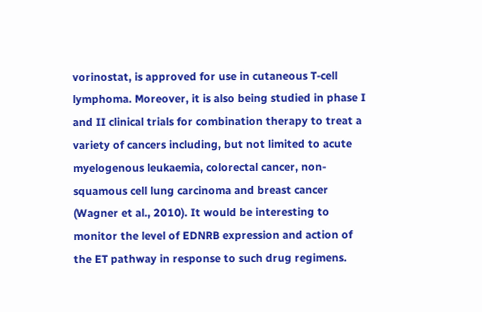vorinostat, is approved for use in cutaneous T-cell lymphoma. Moreover, it is also being studied in phase I and II clinical trials for combination therapy to treat a variety of cancers including, but not limited to acute myelogenous leukaemia, colorectal cancer, non-squamous cell lung carcinoma and breast cancer (Wagner et al., 2010). It would be interesting to monitor the level of EDNRB expression and action of the ET pathway in response to such drug regimens.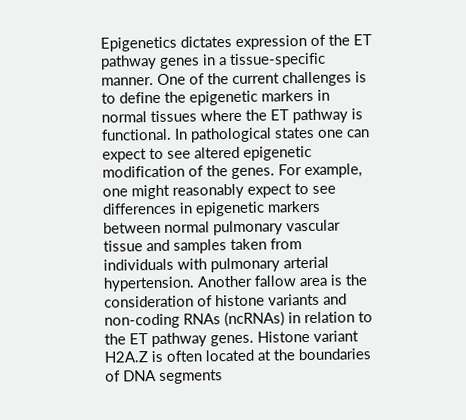Epigenetics dictates expression of the ET pathway genes in a tissue-specific manner. One of the current challenges is to define the epigenetic markers in normal tissues where the ET pathway is functional. In pathological states one can expect to see altered epigenetic modification of the genes. For example, one might reasonably expect to see differences in epigenetic markers between normal pulmonary vascular tissue and samples taken from individuals with pulmonary arterial hypertension. Another fallow area is the consideration of histone variants and non-coding RNAs (ncRNAs) in relation to the ET pathway genes. Histone variant H2A.Z is often located at the boundaries of DNA segments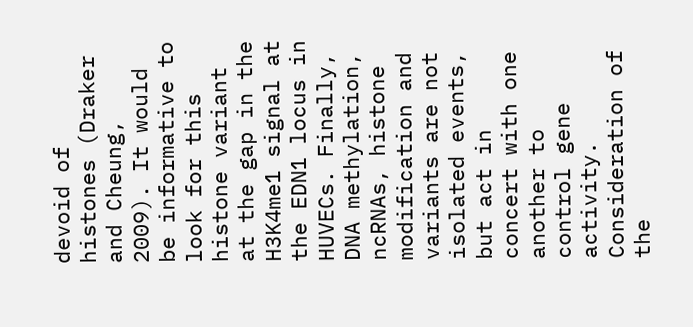devoid of histones (Draker and Cheung, 2009). It would be informative to look for this histone variant at the gap in the H3K4me1 signal at the EDN1 locus in HUVECs. Finally, DNA methylation, ncRNAs, histone modification and variants are not isolated events, but act in concert with one another to control gene activity. Consideration of the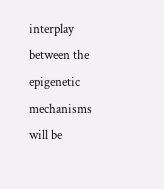interplay between the epigenetic mechanisms will be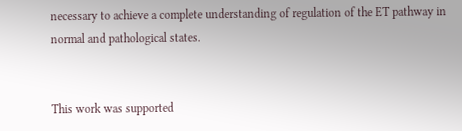necessary to achieve a complete understanding of regulation of the ET pathway in normal and pathological states.


This work was supported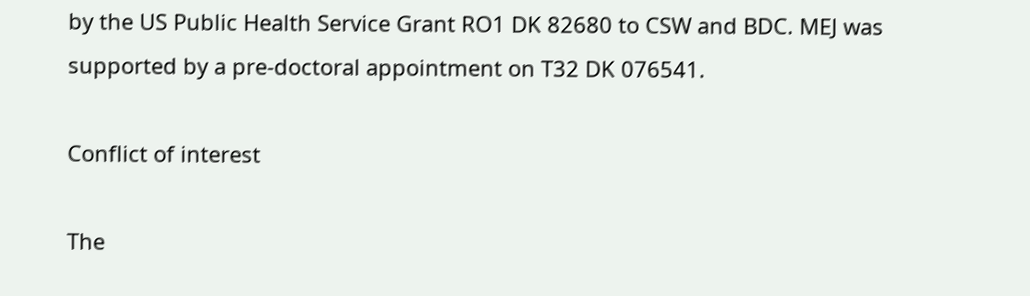by the US Public Health Service Grant RO1 DK 82680 to CSW and BDC. MEJ was supported by a pre-doctoral appointment on T32 DK 076541.

Conflict of interest

The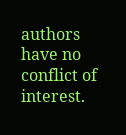authors have no conflict of interest.